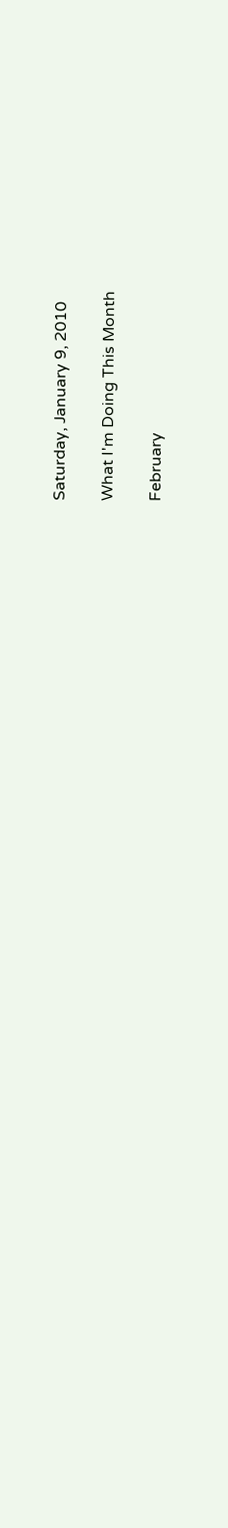Saturday, January 9, 2010

What I'm Doing This Month

February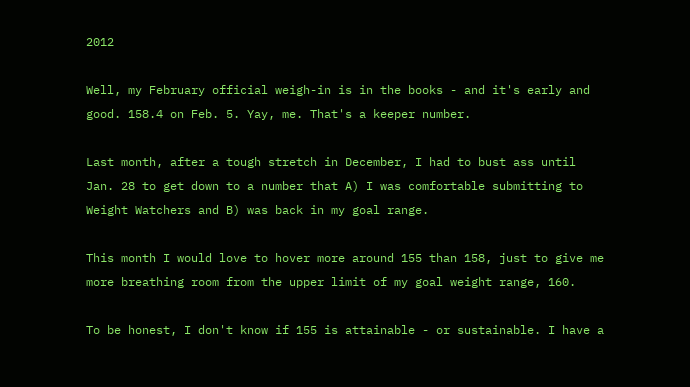2012

Well, my February official weigh-in is in the books - and it's early and good. 158.4 on Feb. 5. Yay, me. That's a keeper number.

Last month, after a tough stretch in December, I had to bust ass until Jan. 28 to get down to a number that A) I was comfortable submitting to Weight Watchers and B) was back in my goal range.

This month I would love to hover more around 155 than 158, just to give me more breathing room from the upper limit of my goal weight range, 160.

To be honest, I don't know if 155 is attainable - or sustainable. I have a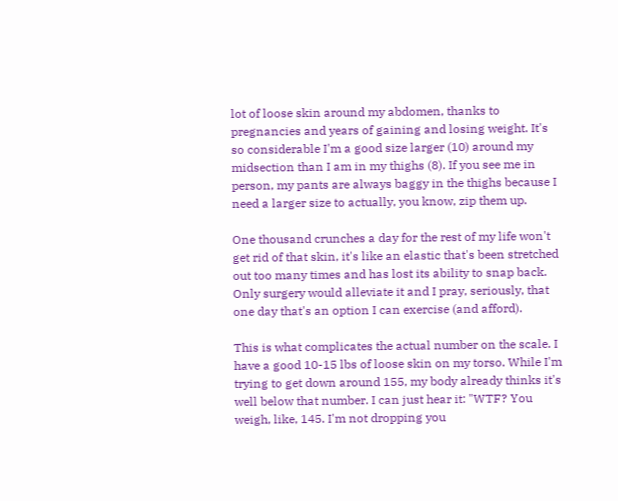lot of loose skin around my abdomen, thanks to pregnancies and years of gaining and losing weight. It's so considerable I'm a good size larger (10) around my midsection than I am in my thighs (8). If you see me in person, my pants are always baggy in the thighs because I need a larger size to actually, you know, zip them up.

One thousand crunches a day for the rest of my life won't get rid of that skin, it's like an elastic that's been stretched out too many times and has lost its ability to snap back. Only surgery would alleviate it and I pray, seriously, that one day that's an option I can exercise (and afford).

This is what complicates the actual number on the scale. I have a good 10-15 lbs of loose skin on my torso. While I'm trying to get down around 155, my body already thinks it's well below that number. I can just hear it: "WTF? You weigh, like, 145. I'm not dropping you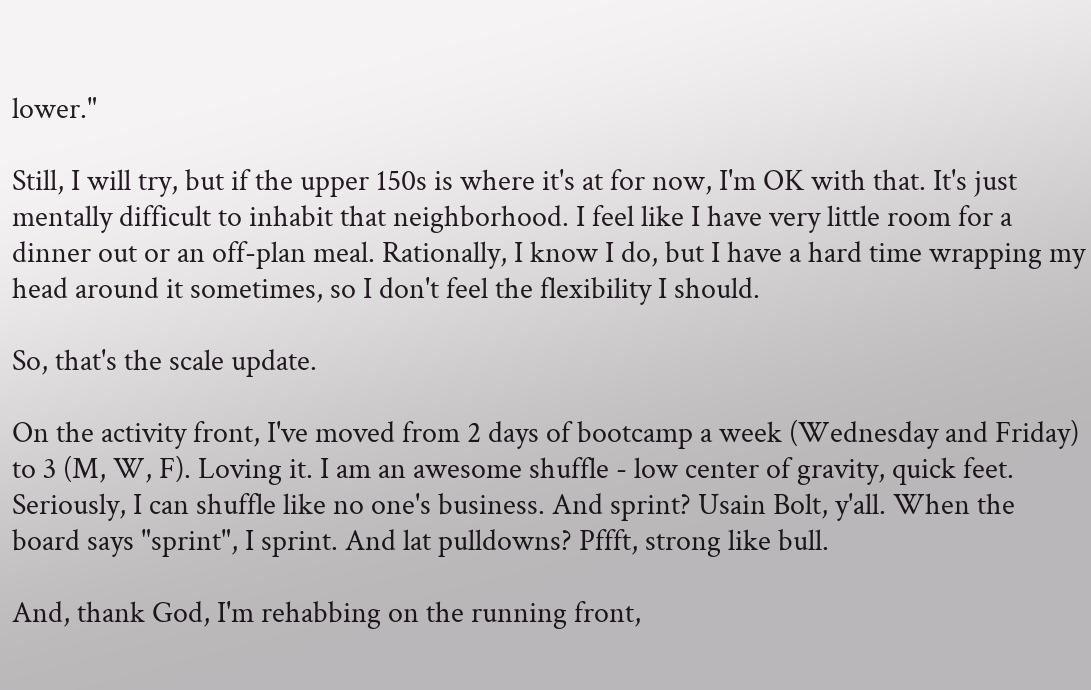lower."

Still, I will try, but if the upper 150s is where it's at for now, I'm OK with that. It's just mentally difficult to inhabit that neighborhood. I feel like I have very little room for a dinner out or an off-plan meal. Rationally, I know I do, but I have a hard time wrapping my head around it sometimes, so I don't feel the flexibility I should.

So, that's the scale update.

On the activity front, I've moved from 2 days of bootcamp a week (Wednesday and Friday) to 3 (M, W, F). Loving it. I am an awesome shuffle - low center of gravity, quick feet. Seriously, I can shuffle like no one's business. And sprint? Usain Bolt, y'all. When the board says "sprint", I sprint. And lat pulldowns? Pffft, strong like bull.

And, thank God, I'm rehabbing on the running front,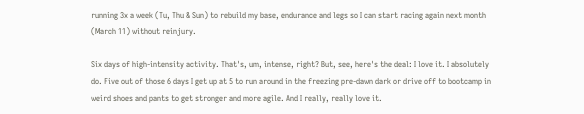running 3x a week (Tu, Thu & Sun) to rebuild my base, endurance and legs so I can start racing again next month (March 11) without reinjury.

Six days of high-intensity activity. That's, um, intense, right? But, see, here's the deal: I love it. I absolutely do. Five out of those 6 days I get up at 5 to run around in the freezing pre-dawn dark or drive off to bootcamp in weird shoes and pants to get stronger and more agile. And I really, really love it.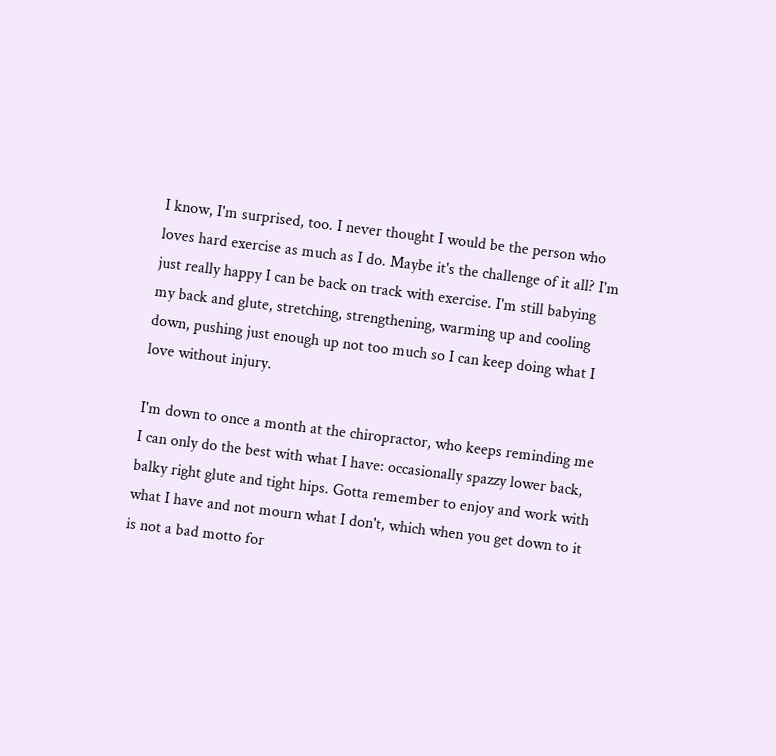I know, I'm surprised, too. I never thought I would be the person who loves hard exercise as much as I do. Maybe it's the challenge of it all? I'm just really happy I can be back on track with exercise. I'm still babying my back and glute, stretching, strengthening, warming up and cooling down, pushing just enough up not too much so I can keep doing what I love without injury.

I'm down to once a month at the chiropractor, who keeps reminding me I can only do the best with what I have: occasionally spazzy lower back, balky right glute and tight hips. Gotta remember to enjoy and work with what I have and not mourn what I don't, which when you get down to it is not a bad motto for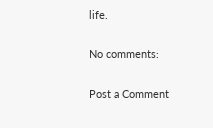life.

No comments:

Post a Comment